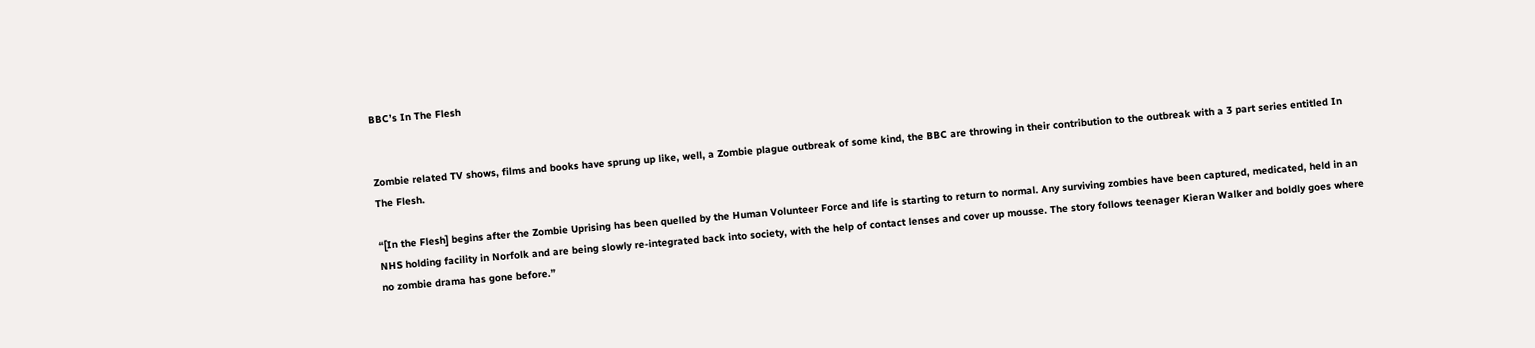BBC’s In The Flesh


Zombie related TV shows, films and books have sprung up like, well, a Zombie plague outbreak of some kind, the BBC are throwing in their contribution to the outbreak with a 3 part series entitled In The Flesh.

“[In the Flesh] begins after the Zombie Uprising has been quelled by the Human Volunteer Force and life is starting to return to normal. Any surviving zombies have been captured, medicated, held in an NHS holding facility in Norfolk and are being slowly re-integrated back into society, with the help of contact lenses and cover up mousse. The story follows teenager Kieran Walker and boldly goes where no zombie drama has gone before.”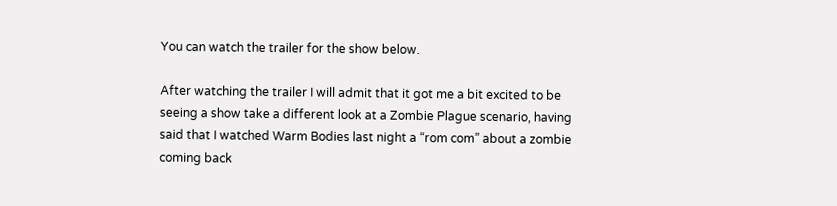You can watch the trailer for the show below.

After watching the trailer I will admit that it got me a bit excited to be seeing a show take a different look at a Zombie Plague scenario, having said that I watched Warm Bodies last night a “rom com” about a zombie coming back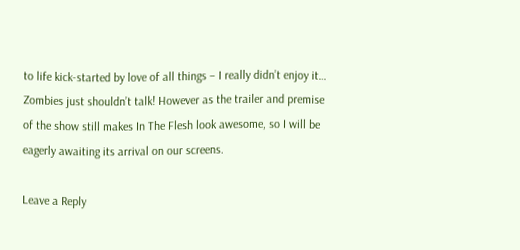to life kick-started by love of all things – I really didn’t enjoy it… Zombies just shouldn’t talk! However as the trailer and premise of the show still makes In The Flesh look awesome, so I will be eagerly awaiting its arrival on our screens.

Leave a Reply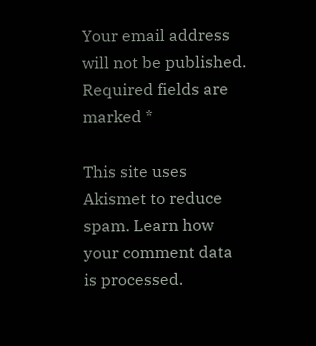Your email address will not be published. Required fields are marked *

This site uses Akismet to reduce spam. Learn how your comment data is processed.